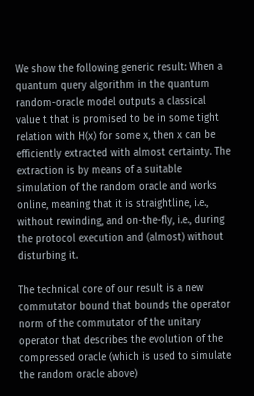We show the following generic result: When a quantum query algorithm in the quantum random-oracle model outputs a classical value t that is promised to be in some tight relation with H(x) for some x, then x can be efficiently extracted with almost certainty. The extraction is by means of a suitable simulation of the random oracle and works online, meaning that it is straightline, i.e., without rewinding, and on-the-fly, i.e., during the protocol execution and (almost) without disturbing it.

The technical core of our result is a new commutator bound that bounds the operator norm of the commutator of the unitary operator that describes the evolution of the compressed oracle (which is used to simulate the random oracle above)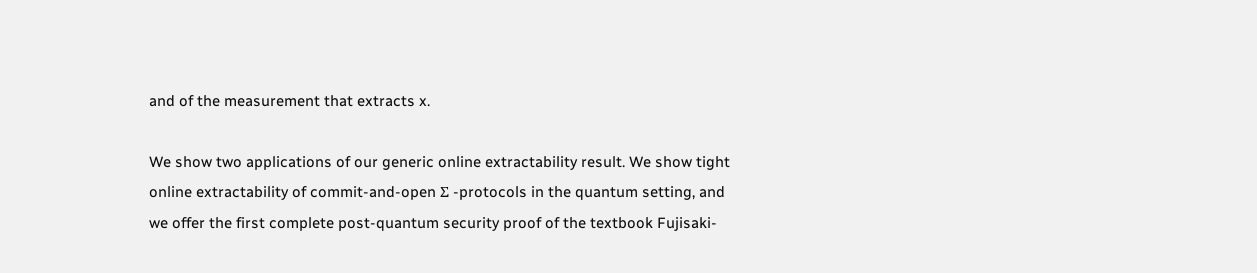and of the measurement that extracts x.

We show two applications of our generic online extractability result. We show tight online extractability of commit-and-open Σ -protocols in the quantum setting, and we offer the first complete post-quantum security proof of the textbook Fujisaki-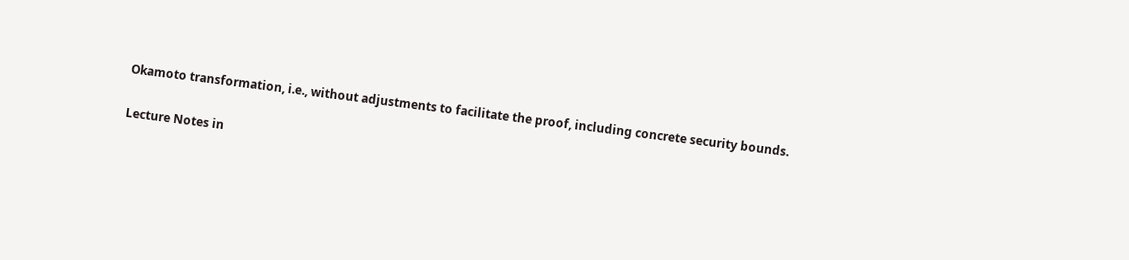Okamoto transformation, i.e., without adjustments to facilitate the proof, including concrete security bounds.

Lecture Notes in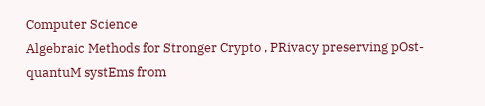Computer Science
Algebraic Methods for Stronger Crypto , PRivacy preserving pOst-quantuM systEms from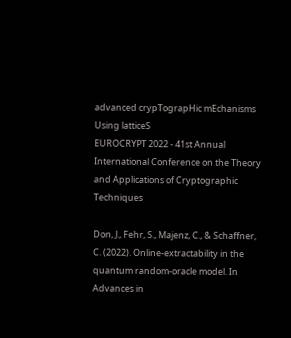advanced crypTograpHic mEchanisms Using latticeS
EUROCRYPT 2022 - 41st Annual International Conference on the Theory and Applications of Cryptographic Techniques

Don, J., Fehr, S., Majenz, C., & Schaffner, C. (2022). Online-extractability in the quantum random-oracle model. In Advances in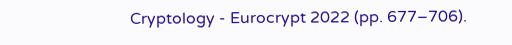Cryptology - Eurocrypt 2022 (pp. 677–706).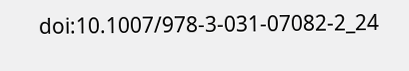doi:10.1007/978-3-031-07082-2_24